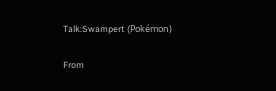Talk:Swampert (Pokémon)

From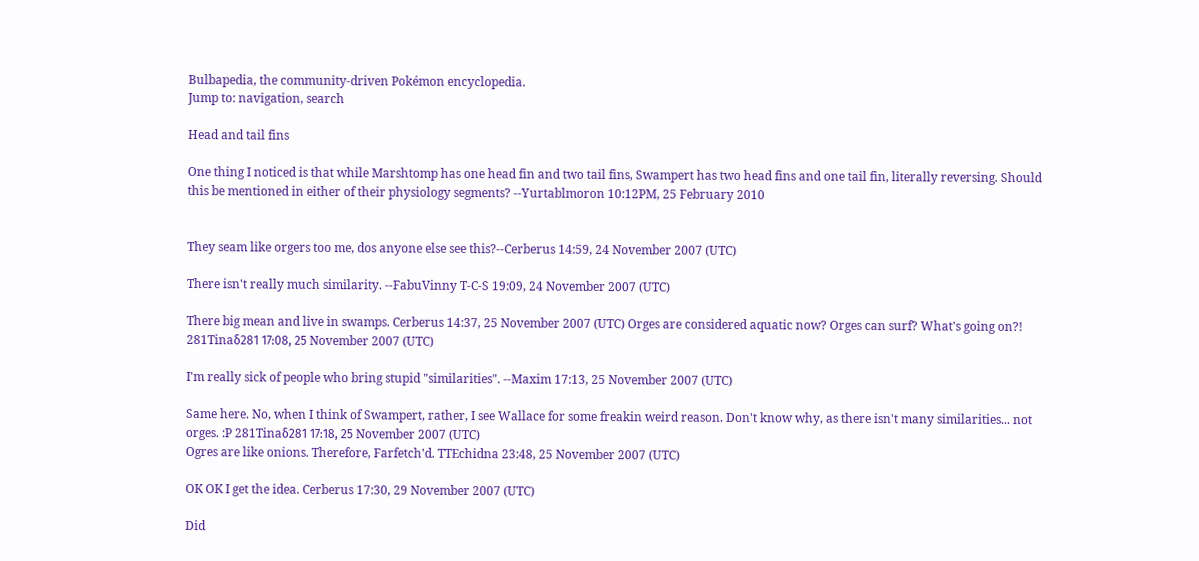Bulbapedia, the community-driven Pokémon encyclopedia.
Jump to: navigation, search

Head and tail fins

One thing I noticed is that while Marshtomp has one head fin and two tail fins, Swampert has two head fins and one tail fin, literally reversing. Should this be mentioned in either of their physiology segments? --Yurtablmoron 10:12PM, 25 February 2010


They seam like orgers too me, dos anyone else see this?--Cerberus 14:59, 24 November 2007 (UTC)

There isn't really much similarity. --FabuVinny T-C-S 19:09, 24 November 2007 (UTC)

There big mean and live in swamps. Cerberus 14:37, 25 November 2007 (UTC) Orges are considered aquatic now? Orges can surf? What's going on?! 281Tinaδ281 17:08, 25 November 2007 (UTC)

I'm really sick of people who bring stupid "similarities". --Maxim 17:13, 25 November 2007 (UTC)

Same here. No, when I think of Swampert, rather, I see Wallace for some freakin weird reason. Don't know why, as there isn't many similarities... not orges. :P 281Tinaδ281 17:18, 25 November 2007 (UTC)
Ogres are like onions. Therefore, Farfetch'd. TTEchidna 23:48, 25 November 2007 (UTC)

OK OK I get the idea. Cerberus 17:30, 29 November 2007 (UTC)

Did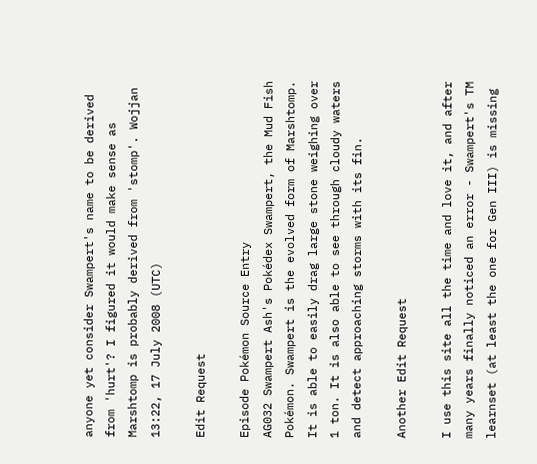anyone yet consider Swampert's name to be derived from 'hurt'? I figured it would make sense as Marshtomp is probably derived from 'stomp'. Wojjan 13:22, 17 July 2008 (UTC)

Edit Request

Episode Pokémon Source Entry
AG032 Swampert Ash's Pokédex Swampert, the Mud Fish Pokémon. Swampert is the evolved form of Marshtomp. It is able to easily drag large stone weighing over 1 ton. It is also able to see through cloudy waters and detect approaching storms with its fin.

Another Edit Request

I use this site all the time and love it, and after many years finally noticed an error - Swampert's TM learnset (at least the one for Gen III) is missing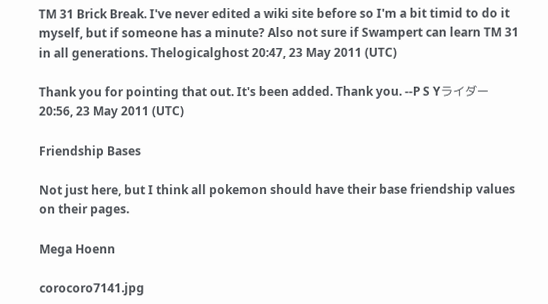TM 31 Brick Break. I've never edited a wiki site before so I'm a bit timid to do it myself, but if someone has a minute? Also not sure if Swampert can learn TM 31 in all generations. Thelogicalghost 20:47, 23 May 2011 (UTC)

Thank you for pointing that out. It's been added. Thank you. --P S Yライダー 20:56, 23 May 2011 (UTC)

Friendship Bases

Not just here, but I think all pokemon should have their base friendship values on their pages.

Mega Hoenn

corocoro7141.jpg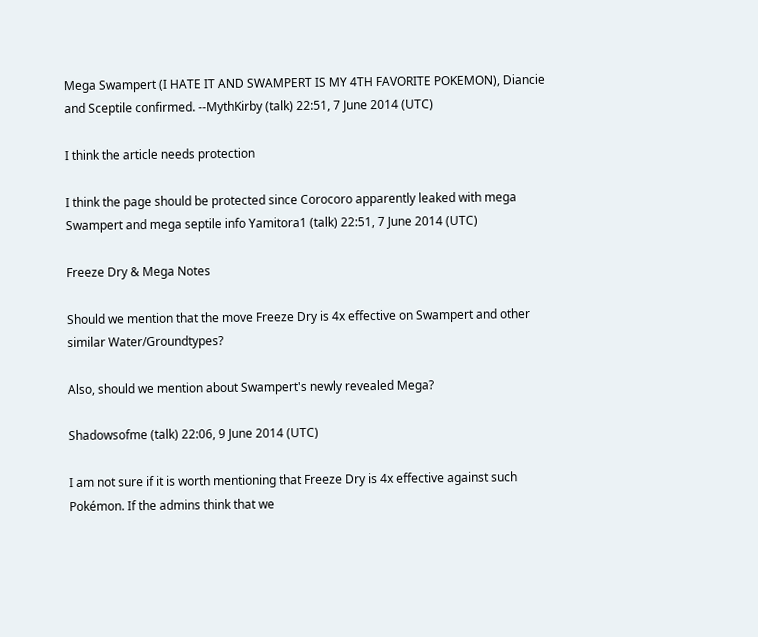Mega Swampert (I HATE IT AND SWAMPERT IS MY 4TH FAVORITE POKEMON), Diancie and Sceptile confirmed. --MythKirby (talk) 22:51, 7 June 2014 (UTC)

I think the article needs protection

I think the page should be protected since Corocoro apparently leaked with mega Swampert and mega septile info Yamitora1 (talk) 22:51, 7 June 2014 (UTC)

Freeze Dry & Mega Notes

Should we mention that the move Freeze Dry is 4x effective on Swampert and other similar Water/Groundtypes?

Also, should we mention about Swampert's newly revealed Mega?

Shadowsofme (talk) 22:06, 9 June 2014 (UTC)

I am not sure if it is worth mentioning that Freeze Dry is 4x effective against such Pokémon. If the admins think that we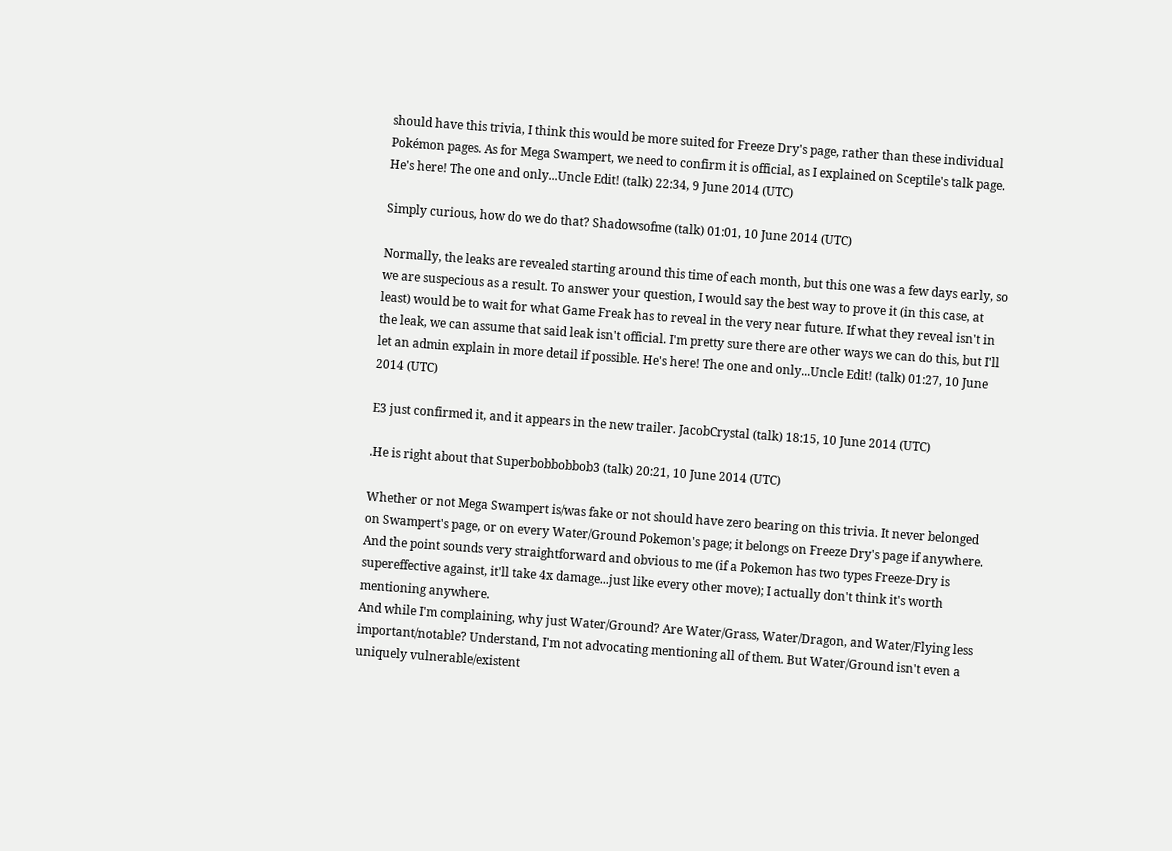should have this trivia, I think this would be more suited for Freeze Dry's page, rather than these individual Pokémon pages. As for Mega Swampert, we need to confirm it is official, as I explained on Sceptile's talk page. He's here! The one and only...Uncle Edit! (talk) 22:34, 9 June 2014 (UTC)

Simply curious, how do we do that? Shadowsofme (talk) 01:01, 10 June 2014 (UTC)

Normally, the leaks are revealed starting around this time of each month, but this one was a few days early, so we are suspecious as a result. To answer your question, I would say the best way to prove it (in this case, at least) would be to wait for what Game Freak has to reveal in the very near future. If what they reveal isn't in the leak, we can assume that said leak isn't official. I'm pretty sure there are other ways we can do this, but I'll let an admin explain in more detail if possible. He's here! The one and only...Uncle Edit! (talk) 01:27, 10 June 2014 (UTC)

E3 just confirmed it, and it appears in the new trailer. JacobCrystal (talk) 18:15, 10 June 2014 (UTC)

.He is right about that Superbobbobbob3 (talk) 20:21, 10 June 2014 (UTC)

Whether or not Mega Swampert is/was fake or not should have zero bearing on this trivia. It never belonged on Swampert's page, or on every Water/Ground Pokemon's page; it belongs on Freeze Dry's page if anywhere. And the point sounds very straightforward and obvious to me (if a Pokemon has two types Freeze-Dry is supereffective against, it'll take 4x damage...just like every other move); I actually don't think it's worth mentioning anywhere.
And while I'm complaining, why just Water/Ground? Are Water/Grass, Water/Dragon, and Water/Flying less important/notable? Understand, I'm not advocating mentioning all of them. But Water/Ground isn't even a uniquely vulnerable/existent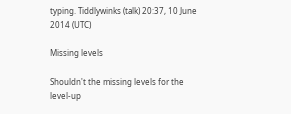typing. Tiddlywinks (talk) 20:37, 10 June 2014 (UTC)

Missing levels

Shouldn't the missing levels for the level-up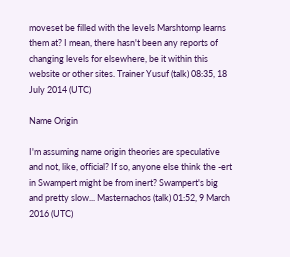moveset be filled with the levels Marshtomp learns them at? I mean, there hasn't been any reports of changing levels for elsewhere, be it within this website or other sites. Trainer Yusuf (talk) 08:35, 18 July 2014 (UTC)

Name Origin

I'm assuming name origin theories are speculative and not, like, official? If so, anyone else think the -ert in Swampert might be from inert? Swampert's big and pretty slow... Masternachos (talk) 01:52, 9 March 2016 (UTC)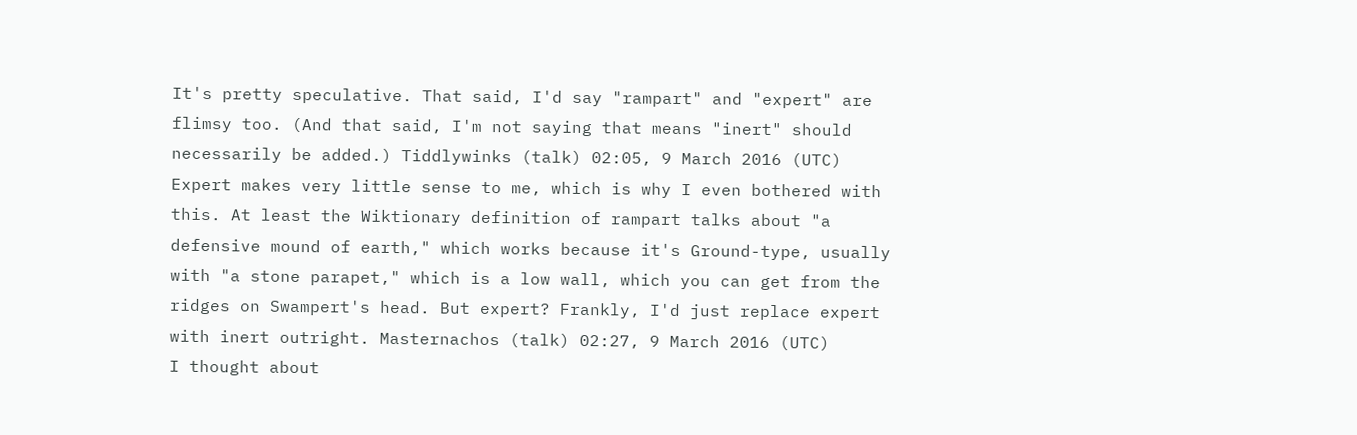It's pretty speculative. That said, I'd say "rampart" and "expert" are flimsy too. (And that said, I'm not saying that means "inert" should necessarily be added.) Tiddlywinks (talk) 02:05, 9 March 2016 (UTC)
Expert makes very little sense to me, which is why I even bothered with this. At least the Wiktionary definition of rampart talks about "a defensive mound of earth," which works because it's Ground-type, usually with "a stone parapet," which is a low wall, which you can get from the ridges on Swampert's head. But expert? Frankly, I'd just replace expert with inert outright. Masternachos (talk) 02:27, 9 March 2016 (UTC)
I thought about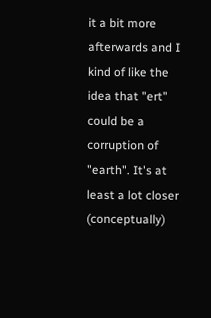it a bit more afterwards and I kind of like the idea that "ert" could be a corruption of "earth". It's at least a lot closer (conceptually)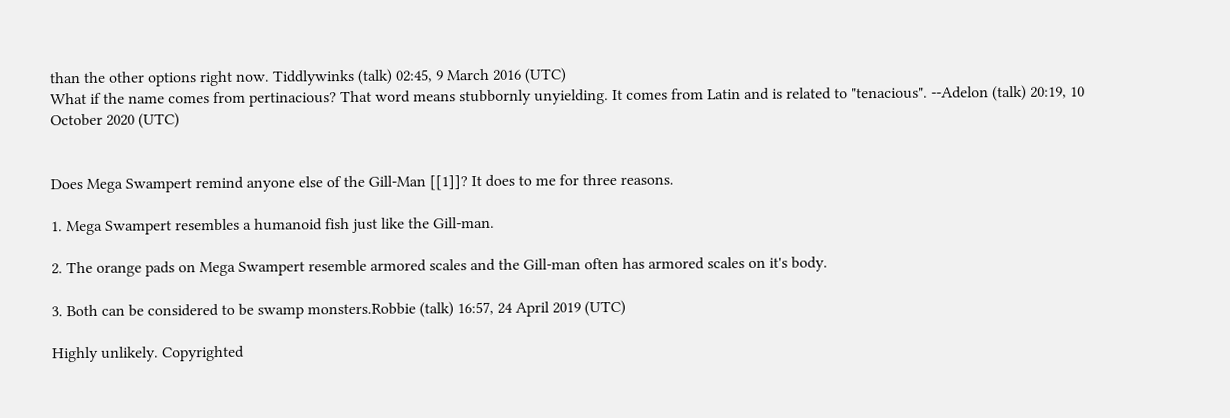than the other options right now. Tiddlywinks (talk) 02:45, 9 March 2016 (UTC)
What if the name comes from pertinacious? That word means stubbornly unyielding. It comes from Latin and is related to "tenacious". --Adelon (talk) 20:19, 10 October 2020 (UTC)


Does Mega Swampert remind anyone else of the Gill-Man [[1]]? It does to me for three reasons.

1. Mega Swampert resembles a humanoid fish just like the Gill-man.

2. The orange pads on Mega Swampert resemble armored scales and the Gill-man often has armored scales on it's body.

3. Both can be considered to be swamp monsters.Robbie (talk) 16:57, 24 April 2019 (UTC)

Highly unlikely. Copyrighted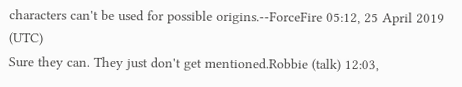characters can't be used for possible origins.--ForceFire 05:12, 25 April 2019 (UTC)
Sure they can. They just don't get mentioned.Robbie (talk) 12:03,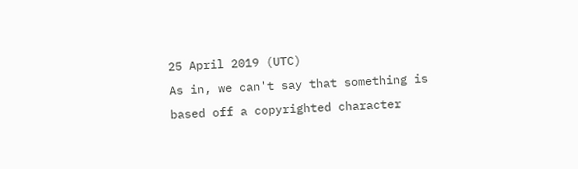25 April 2019 (UTC)
As in, we can't say that something is based off a copyrighted character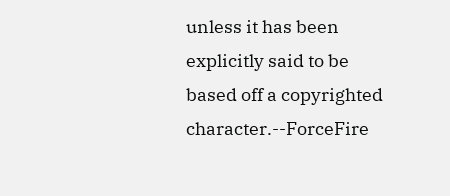unless it has been explicitly said to be based off a copyrighted character.--ForceFire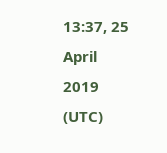13:37, 25 April 2019 (UTC)